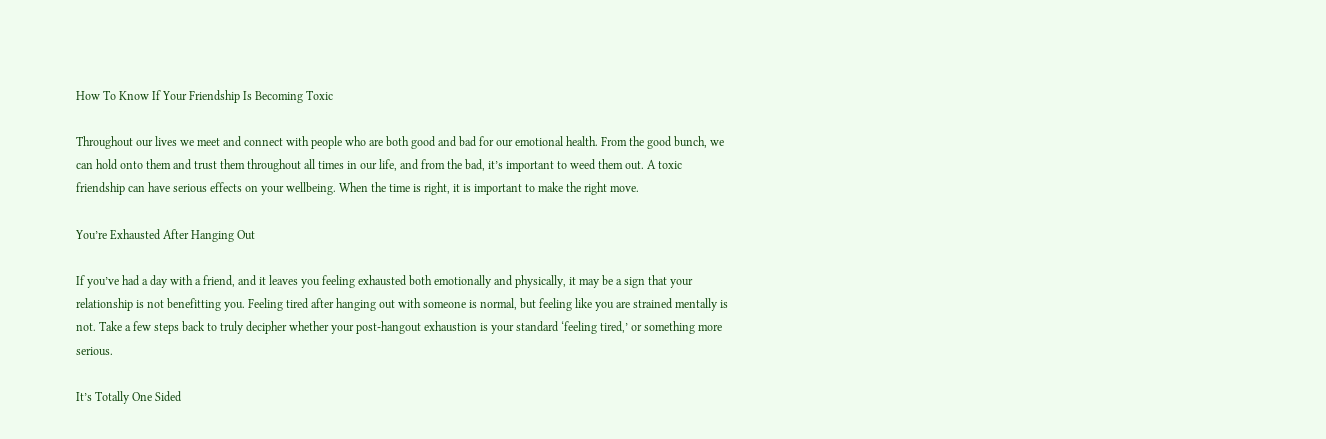How To Know If Your Friendship Is Becoming Toxic

Throughout our lives we meet and connect with people who are both good and bad for our emotional health. From the good bunch, we can hold onto them and trust them throughout all times in our life, and from the bad, it’s important to weed them out. A toxic friendship can have serious effects on your wellbeing. When the time is right, it is important to make the right move.

You’re Exhausted After Hanging Out

If you’ve had a day with a friend, and it leaves you feeling exhausted both emotionally and physically, it may be a sign that your relationship is not benefitting you. Feeling tired after hanging out with someone is normal, but feeling like you are strained mentally is not. Take a few steps back to truly decipher whether your post-hangout exhaustion is your standard ‘feeling tired,’ or something more serious.

It’s Totally One Sided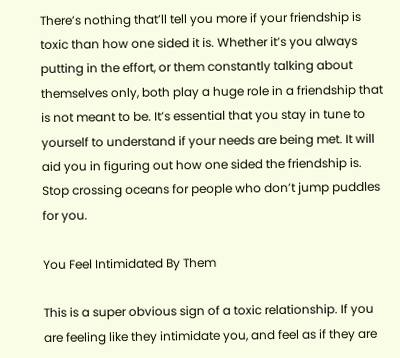There’s nothing that’ll tell you more if your friendship is toxic than how one sided it is. Whether it’s you always putting in the effort, or them constantly talking about themselves only, both play a huge role in a friendship that is not meant to be. It’s essential that you stay in tune to yourself to understand if your needs are being met. It will aid you in figuring out how one sided the friendship is. Stop crossing oceans for people who don’t jump puddles for you.

You Feel Intimidated By Them

This is a super obvious sign of a toxic relationship. If you are feeling like they intimidate you, and feel as if they are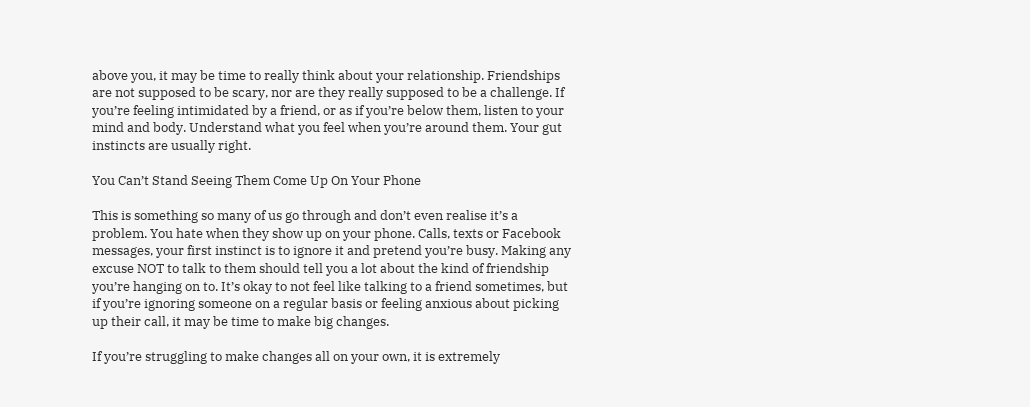above you, it may be time to really think about your relationship. Friendships are not supposed to be scary, nor are they really supposed to be a challenge. If you’re feeling intimidated by a friend, or as if you’re below them, listen to your mind and body. Understand what you feel when you’re around them. Your gut instincts are usually right.

You Can’t Stand Seeing Them Come Up On Your Phone

This is something so many of us go through and don’t even realise it’s a problem. You hate when they show up on your phone. Calls, texts or Facebook messages, your first instinct is to ignore it and pretend you’re busy. Making any excuse NOT to talk to them should tell you a lot about the kind of friendship you’re hanging on to. It’s okay to not feel like talking to a friend sometimes, but if you’re ignoring someone on a regular basis or feeling anxious about picking up their call, it may be time to make big changes.

If you’re struggling to make changes all on your own, it is extremely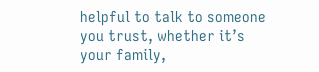helpful to talk to someone you trust, whether it’s your family,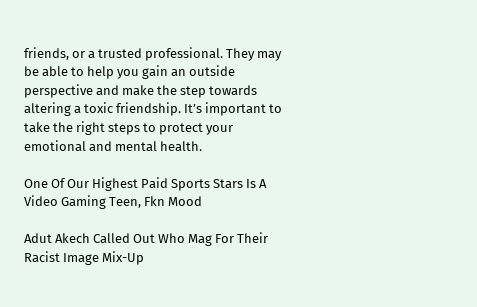friends, or a trusted professional. They may be able to help you gain an outside perspective and make the step towards altering a toxic friendship. It’s important to take the right steps to protect your emotional and mental health.

One Of Our Highest Paid Sports Stars Is A Video Gaming Teen, Fkn Mood

Adut Akech Called Out Who Mag For Their Racist Image Mix-Up